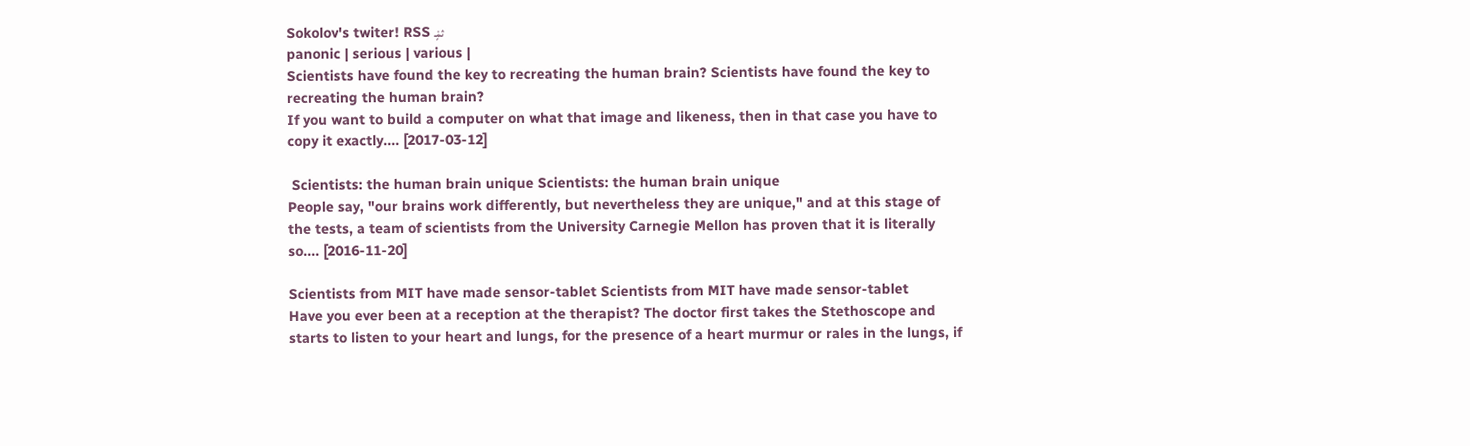Sokolov's twiter! RSS ثمٍْـ
panonic | serious | various |
Scientists have found the key to recreating the human brain? Scientists have found the key to recreating the human brain?
If you want to build a computer on what that image and likeness, then in that case you have to copy it exactly.... [2017-03-12]

 Scientists: the human brain unique Scientists: the human brain unique
People say, "our brains work differently, but nevertheless they are unique," and at this stage of the tests, a team of scientists from the University Carnegie Mellon has proven that it is literally so.... [2016-11-20]

Scientists from MIT have made sensor-tablet Scientists from MIT have made sensor-tablet
Have you ever been at a reception at the therapist? The doctor first takes the Stethoscope and starts to listen to your heart and lungs, for the presence of a heart murmur or rales in the lungs, if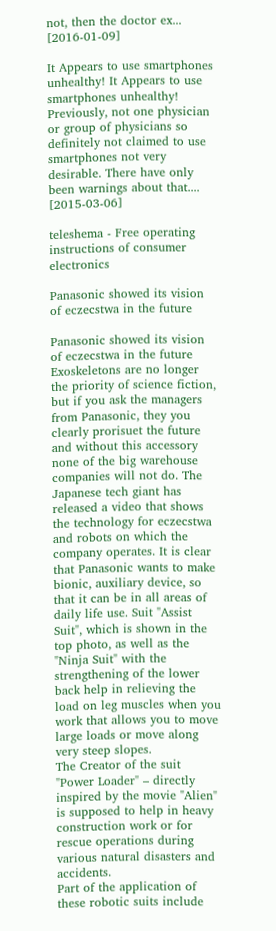not, then the doctor ex... [2016-01-09]

It Appears to use smartphones unhealthy! It Appears to use smartphones unhealthy!
Previously, not one physician or group of physicians so definitely not claimed to use smartphones not very desirable. There have only been warnings about that.... [2015-03-06]

teleshema - Free operating instructions of consumer electronics

Panasonic showed its vision of eczecstwa in the future

Panasonic showed its vision of eczecstwa in the future Exoskeletons are no longer the priority of science fiction, but if you ask the managers from Panasonic, they you clearly prorisuet the future and without this accessory none of the big warehouse companies will not do. The Japanese tech giant has released a video that shows the technology for eczecstwa and robots on which the company operates. It is clear that Panasonic wants to make bionic, auxiliary device, so that it can be in all areas of daily life use. Suit "Assist Suit", which is shown in the top photo, as well as the "Ninja Suit" with the strengthening of the lower back help in relieving the load on leg muscles when you work that allows you to move large loads or move along very steep slopes.
The Creator of the suit "Power Loader" – directly inspired by the movie "Alien" is supposed to help in heavy construction work or for rescue operations during various natural disasters and accidents.
Part of the application of these robotic suits include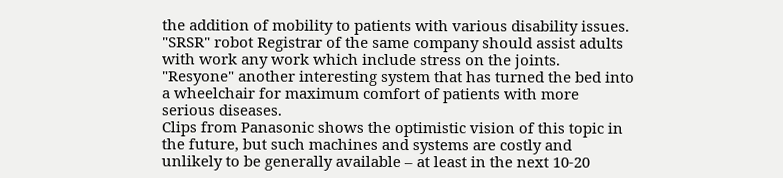the addition of mobility to patients with various disability issues. "SRSR" robot Registrar of the same company should assist adults with work any work which include stress on the joints.
"Resyone" another interesting system that has turned the bed into a wheelchair for maximum comfort of patients with more serious diseases.
Clips from Panasonic shows the optimistic vision of this topic in the future, but such machines and systems are costly and unlikely to be generally available – at least in the next 10-20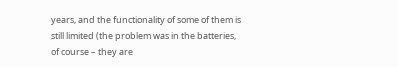years, and the functionality of some of them is still limited (the problem was in the batteries, of course – they are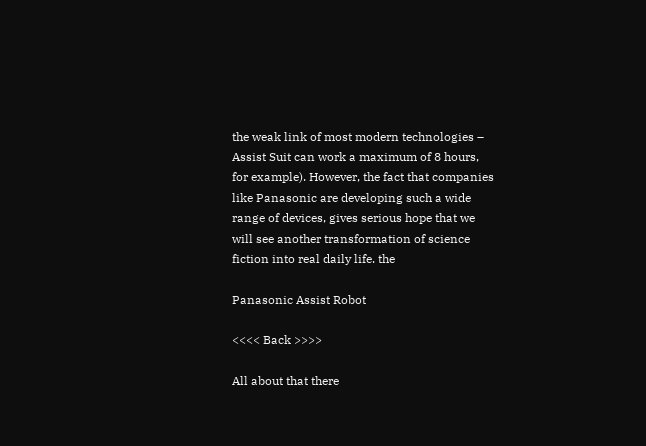the weak link of most modern technologies – Assist Suit can work a maximum of 8 hours, for example). However, the fact that companies like Panasonic are developing such a wide range of devices, gives serious hope that we will see another transformation of science fiction into real daily life. the

Panasonic Assist Robot

<<<< Back >>>>

All about that there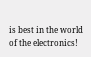is best in the world of the electronics!